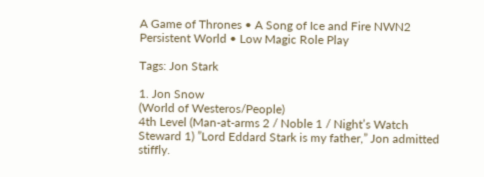A Game of Thrones • A Song of Ice and Fire NWN2 Persistent World • Low Magic Role Play

Tags: Jon Stark

1. Jon Snow
(World of Westeros/People)
4th Level (Man-at-arms 2 / Noble 1 / Night’s Watch Steward 1) ”Lord Eddard Stark is my father,” Jon admitted stiffly.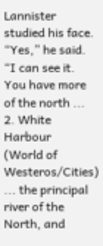Lannister studied his face. “Yes,” he said. “I can see it. You have more of the north ...
2. White Harbour
(World of Westeros/Cities)
... the principal river of the North, and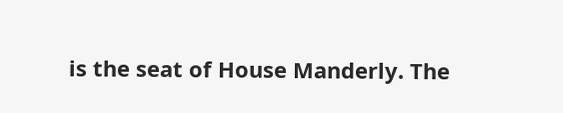is the seat of House Manderly. The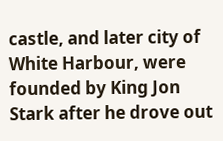castle, and later city of White Harbour, were founded by King Jon Stark after he drove out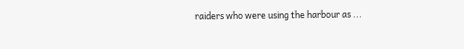raiders who were using the harbour as ...